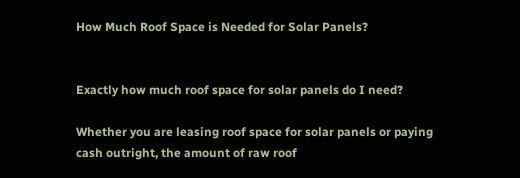How Much Roof Space is Needed for Solar Panels?


Exactly how much roof space for solar panels do I need?

Whether you are leasing roof space for solar panels or paying cash outright, the amount of raw roof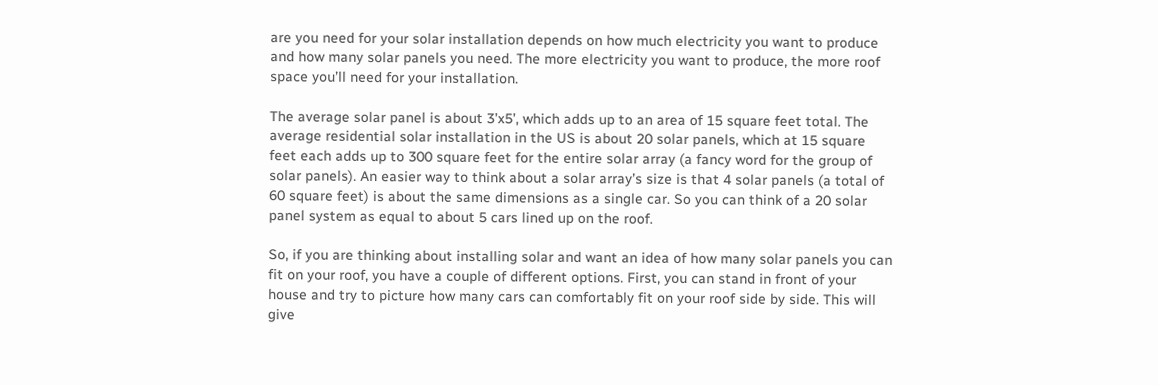are you need for your solar installation depends on how much electricity you want to produce and how many solar panels you need. The more electricity you want to produce, the more roof space you’ll need for your installation.

The average solar panel is about 3’x5’, which adds up to an area of 15 square feet total. The average residential solar installation in the US is about 20 solar panels, which at 15 square feet each adds up to 300 square feet for the entire solar array (a fancy word for the group of solar panels). An easier way to think about a solar array’s size is that 4 solar panels (a total of 60 square feet) is about the same dimensions as a single car. So you can think of a 20 solar panel system as equal to about 5 cars lined up on the roof.

So, if you are thinking about installing solar and want an idea of how many solar panels you can fit on your roof, you have a couple of different options. First, you can stand in front of your house and try to picture how many cars can comfortably fit on your roof side by side. This will give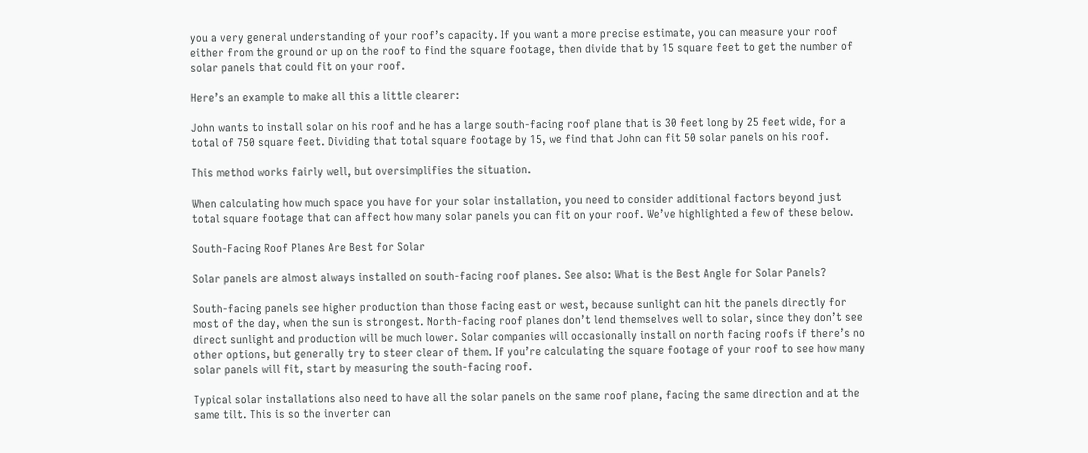you a very general understanding of your roof’s capacity. If you want a more precise estimate, you can measure your roof either from the ground or up on the roof to find the square footage, then divide that by 15 square feet to get the number of solar panels that could fit on your roof.

Here’s an example to make all this a little clearer:

John wants to install solar on his roof and he has a large south-facing roof plane that is 30 feet long by 25 feet wide, for a total of 750 square feet. Dividing that total square footage by 15, we find that John can fit 50 solar panels on his roof.

This method works fairly well, but oversimplifies the situation.

When calculating how much space you have for your solar installation, you need to consider additional factors beyond just total square footage that can affect how many solar panels you can fit on your roof. We’ve highlighted a few of these below.

South-Facing Roof Planes Are Best for Solar

Solar panels are almost always installed on south-facing roof planes. See also: What is the Best Angle for Solar Panels?

South-facing panels see higher production than those facing east or west, because sunlight can hit the panels directly for most of the day, when the sun is strongest. North-facing roof planes don’t lend themselves well to solar, since they don’t see direct sunlight and production will be much lower. Solar companies will occasionally install on north facing roofs if there’s no other options, but generally try to steer clear of them. If you’re calculating the square footage of your roof to see how many solar panels will fit, start by measuring the south-facing roof.

Typical solar installations also need to have all the solar panels on the same roof plane, facing the same direction and at the same tilt. This is so the inverter can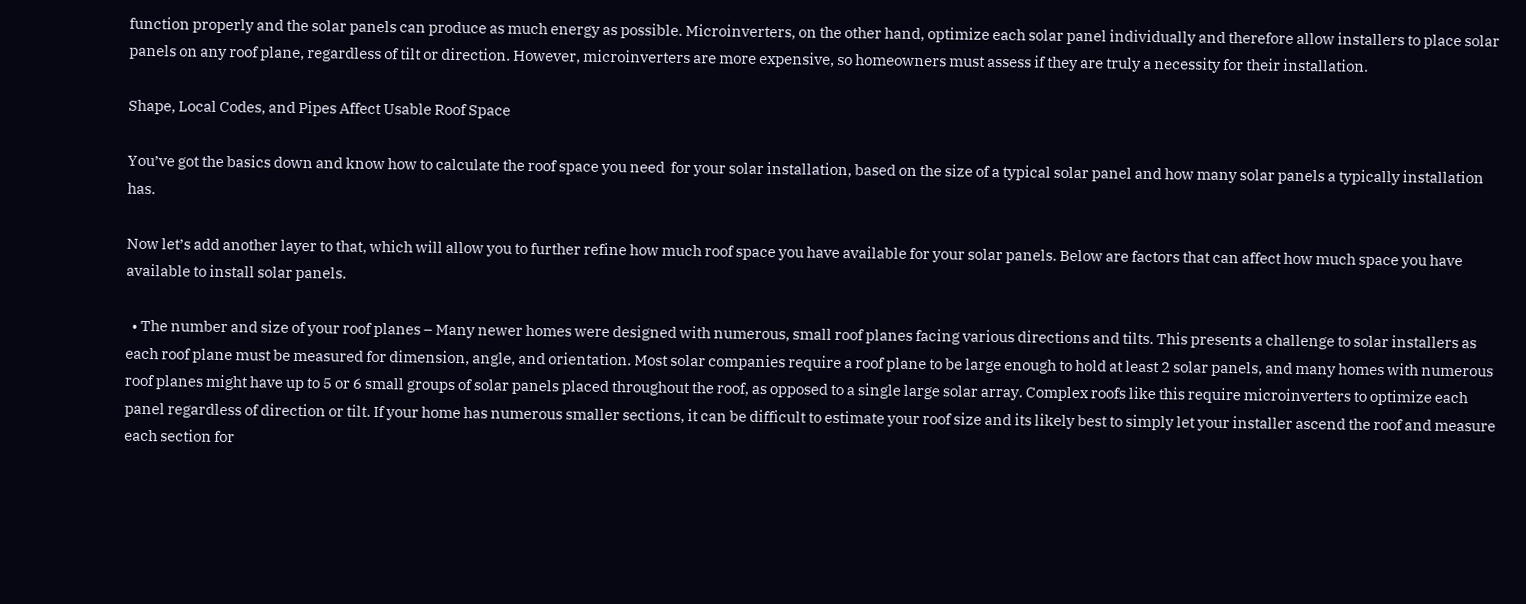function properly and the solar panels can produce as much energy as possible. Microinverters, on the other hand, optimize each solar panel individually and therefore allow installers to place solar panels on any roof plane, regardless of tilt or direction. However, microinverters are more expensive, so homeowners must assess if they are truly a necessity for their installation.

Shape, Local Codes, and Pipes Affect Usable Roof Space

You’ve got the basics down and know how to calculate the roof space you need  for your solar installation, based on the size of a typical solar panel and how many solar panels a typically installation has.

Now let’s add another layer to that, which will allow you to further refine how much roof space you have available for your solar panels. Below are factors that can affect how much space you have available to install solar panels.

  • The number and size of your roof planes – Many newer homes were designed with numerous, small roof planes facing various directions and tilts. This presents a challenge to solar installers as each roof plane must be measured for dimension, angle, and orientation. Most solar companies require a roof plane to be large enough to hold at least 2 solar panels, and many homes with numerous roof planes might have up to 5 or 6 small groups of solar panels placed throughout the roof, as opposed to a single large solar array. Complex roofs like this require microinverters to optimize each panel regardless of direction or tilt. If your home has numerous smaller sections, it can be difficult to estimate your roof size and its likely best to simply let your installer ascend the roof and measure each section for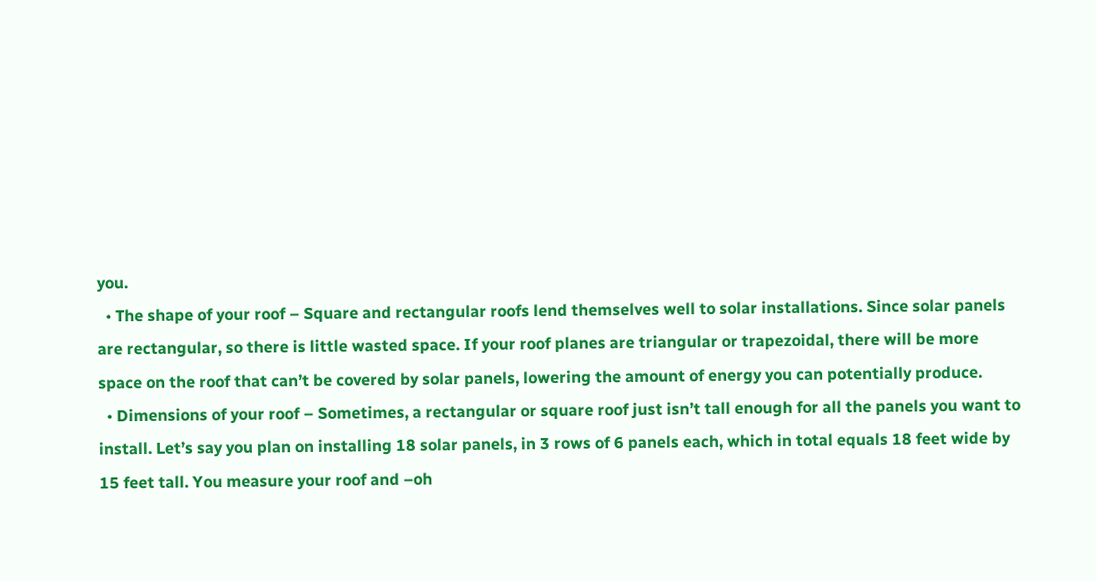you.
  • The shape of your roof – Square and rectangular roofs lend themselves well to solar installations. Since solar panels are rectangular, so there is little wasted space. If your roof planes are triangular or trapezoidal, there will be more space on the roof that can’t be covered by solar panels, lowering the amount of energy you can potentially produce.
  • Dimensions of your roof – Sometimes, a rectangular or square roof just isn’t tall enough for all the panels you want to install. Let’s say you plan on installing 18 solar panels, in 3 rows of 6 panels each, which in total equals 18 feet wide by 15 feet tall. You measure your roof and –oh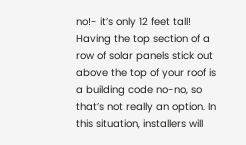no!- it’s only 12 feet tall! Having the top section of a row of solar panels stick out above the top of your roof is a building code no-no, so that’s not really an option. In this situation, installers will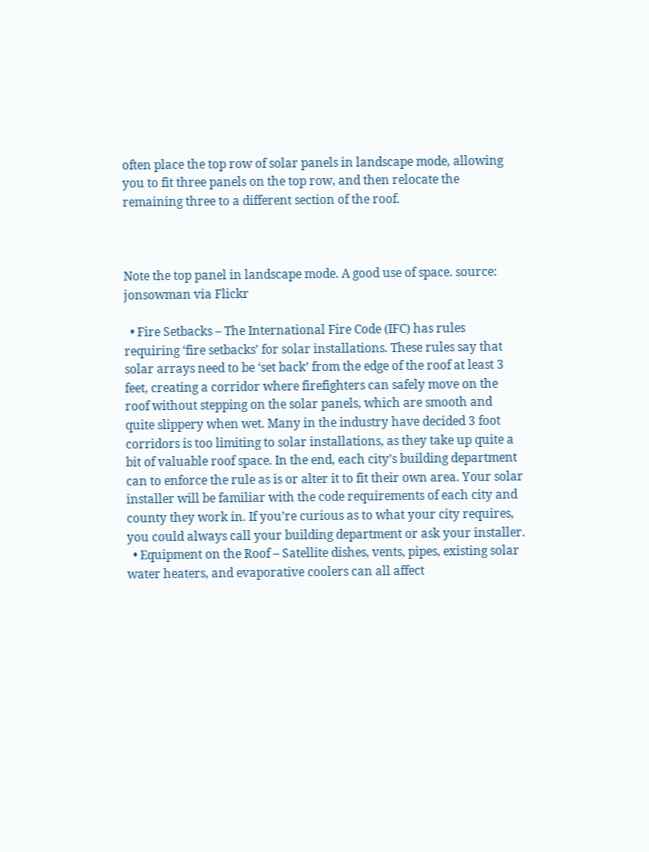often place the top row of solar panels in landscape mode, allowing you to fit three panels on the top row, and then relocate the remaining three to a different section of the roof.



Note the top panel in landscape mode. A good use of space. source: jonsowman via Flickr

  • Fire Setbacks – The International Fire Code (IFC) has rules requiring ‘fire setbacks’ for solar installations. These rules say that solar arrays need to be ‘set back’ from the edge of the roof at least 3 feet, creating a corridor where firefighters can safely move on the roof without stepping on the solar panels, which are smooth and quite slippery when wet. Many in the industry have decided 3 foot corridors is too limiting to solar installations, as they take up quite a bit of valuable roof space. In the end, each city’s building department can to enforce the rule as is or alter it to fit their own area. Your solar installer will be familiar with the code requirements of each city and county they work in. If you’re curious as to what your city requires, you could always call your building department or ask your installer.
  • Equipment on the Roof – Satellite dishes, vents, pipes, existing solar water heaters, and evaporative coolers can all affect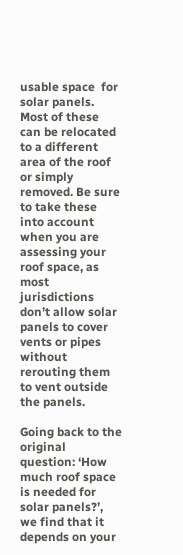usable space  for solar panels. Most of these can be relocated to a different area of the roof or simply removed. Be sure to take these into account when you are assessing your roof space, as most jurisdictions don’t allow solar panels to cover vents or pipes without rerouting them to vent outside the panels.

Going back to the original question: ‘How much roof space is needed for solar panels?’, we find that it depends on your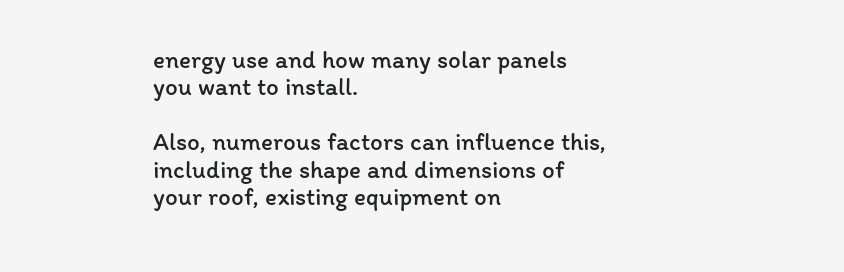energy use and how many solar panels you want to install.

Also, numerous factors can influence this, including the shape and dimensions of your roof, existing equipment on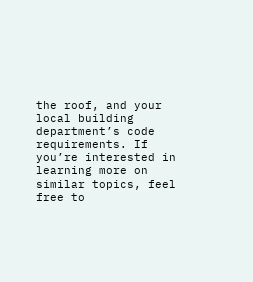the roof, and your local building department’s code requirements. If you’re interested in learning more on similar topics, feel free to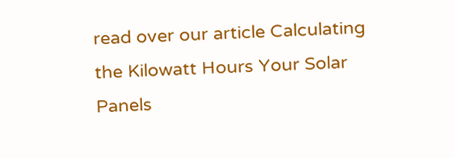read over our article Calculating the Kilowatt Hours Your Solar Panels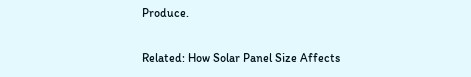Produce.

Related: How Solar Panel Size Affects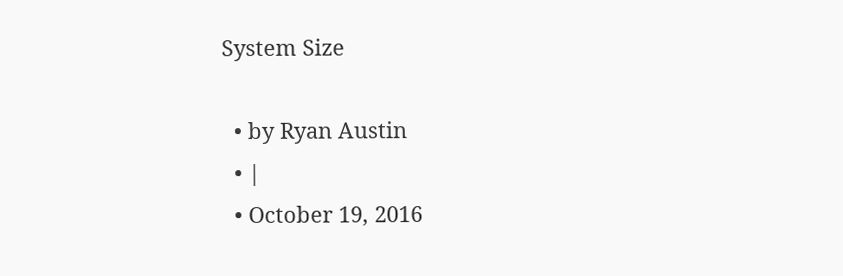System Size

  • by Ryan Austin
  • |
  • October 19, 2016